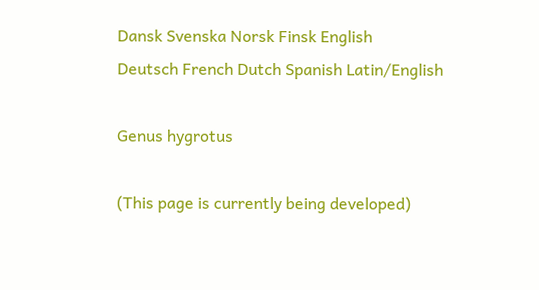Dansk Svenska Norsk Finsk English
Deutsch French Dutch Spanish Latin/English

Genus hygrotus

(This page is currently being developed)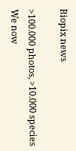Biopix news

>100.000 photos, >10.000 species
We now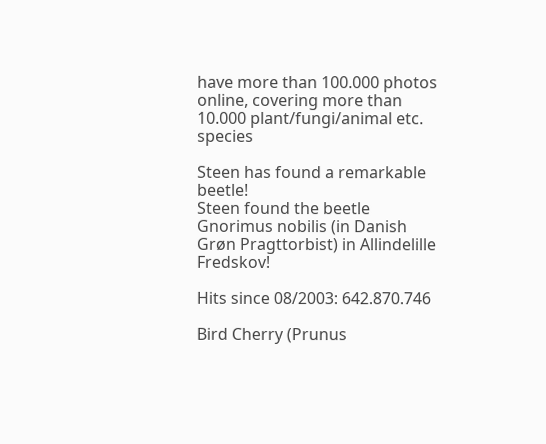have more than 100.000 photos online, covering more than 10.000 plant/fungi/animal etc. species

Steen has found a remarkable beetle!
Steen found the beetle Gnorimus nobilis (in Danish Grøn Pragttorbist) in Allindelille Fredskov!

Hits since 08/2003: 642.870.746

Bird Cherry (Prunus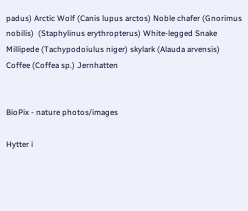padus) Arctic Wolf (Canis lupus arctos) Noble chafer (Gnorimus nobilis)  (Staphylinus erythropterus) White-legged Snake Millipede (Tachypodoiulus niger) skylark (Alauda arvensis) Coffee (Coffea sp.) Jernhatten


BioPix - nature photos/images

Hytter i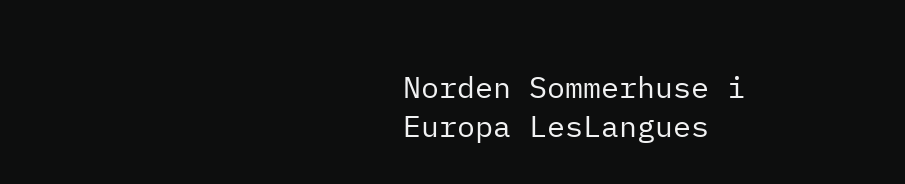Norden Sommerhuse i Europa LesLangues